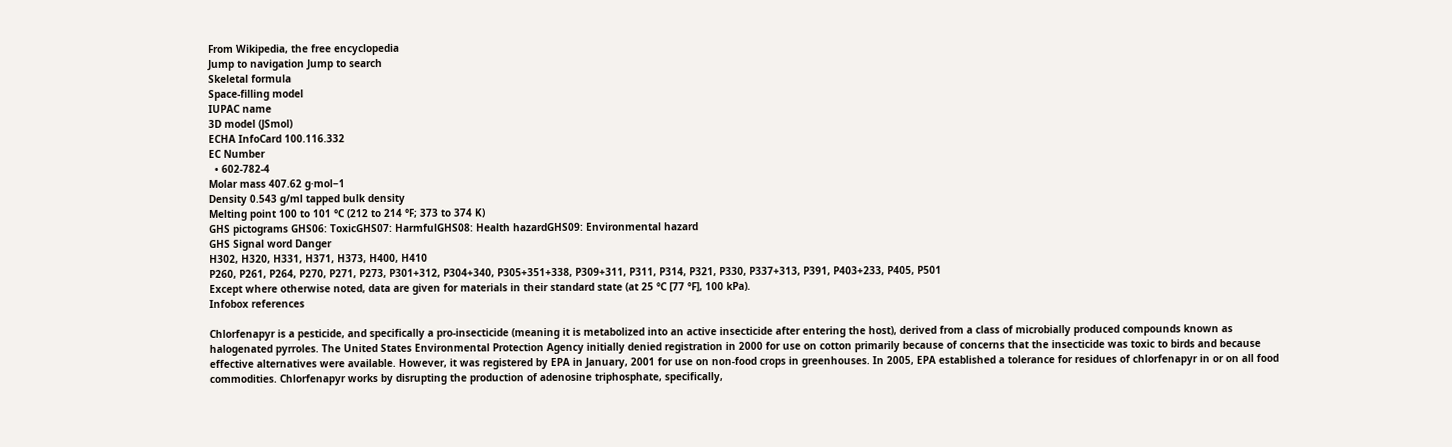From Wikipedia, the free encyclopedia
Jump to navigation Jump to search
Skeletal formula
Space-filling model
IUPAC name
3D model (JSmol)
ECHA InfoCard 100.116.332
EC Number
  • 602-782-4
Molar mass 407.62 g·mol−1
Density 0.543 g/ml tapped bulk density
Melting point 100 to 101 °C (212 to 214 °F; 373 to 374 K)
GHS pictograms GHS06: ToxicGHS07: HarmfulGHS08: Health hazardGHS09: Environmental hazard
GHS Signal word Danger
H302, H320, H331, H371, H373, H400, H410
P260, P261, P264, P270, P271, P273, P301+312, P304+340, P305+351+338, P309+311, P311, P314, P321, P330, P337+313, P391, P403+233, P405, P501
Except where otherwise noted, data are given for materials in their standard state (at 25 °C [77 °F], 100 kPa).
Infobox references

Chlorfenapyr is a pesticide, and specifically a pro-insecticide (meaning it is metabolized into an active insecticide after entering the host), derived from a class of microbially produced compounds known as halogenated pyrroles. The United States Environmental Protection Agency initially denied registration in 2000 for use on cotton primarily because of concerns that the insecticide was toxic to birds and because effective alternatives were available. However, it was registered by EPA in January, 2001 for use on non-food crops in greenhouses. In 2005, EPA established a tolerance for residues of chlorfenapyr in or on all food commodities. Chlorfenapyr works by disrupting the production of adenosine triphosphate, specifically,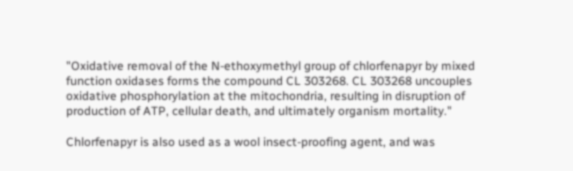"Oxidative removal of the N-ethoxymethyl group of chlorfenapyr by mixed function oxidases forms the compound CL 303268. CL 303268 uncouples oxidative phosphorylation at the mitochondria, resulting in disruption of production of ATP, cellular death, and ultimately organism mortality."

Chlorfenapyr is also used as a wool insect-proofing agent, and was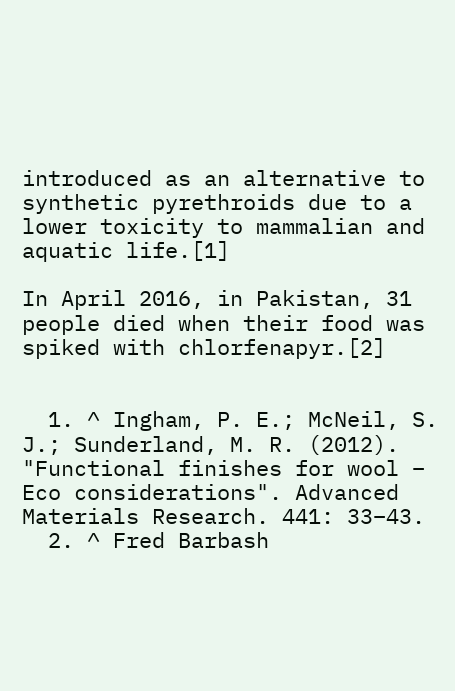introduced as an alternative to synthetic pyrethroids due to a lower toxicity to mammalian and aquatic life.[1]

In April 2016, in Pakistan, 31 people died when their food was spiked with chlorfenapyr.[2]


  1. ^ Ingham, P. E.; McNeil, S. J.; Sunderland, M. R. (2012). "Functional finishes for wool – Eco considerations". Advanced Materials Research. 441: 33–43.
  2. ^ Fred Barbash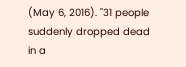(May 6, 2016). "31 people suddenly dropped dead in a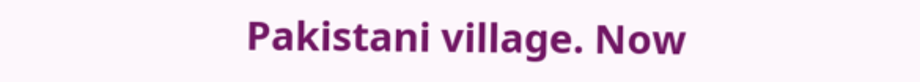Pakistani village. Now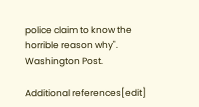police claim to know the horrible reason why". Washington Post.

Additional references[edit]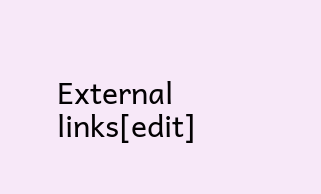External links[edit]